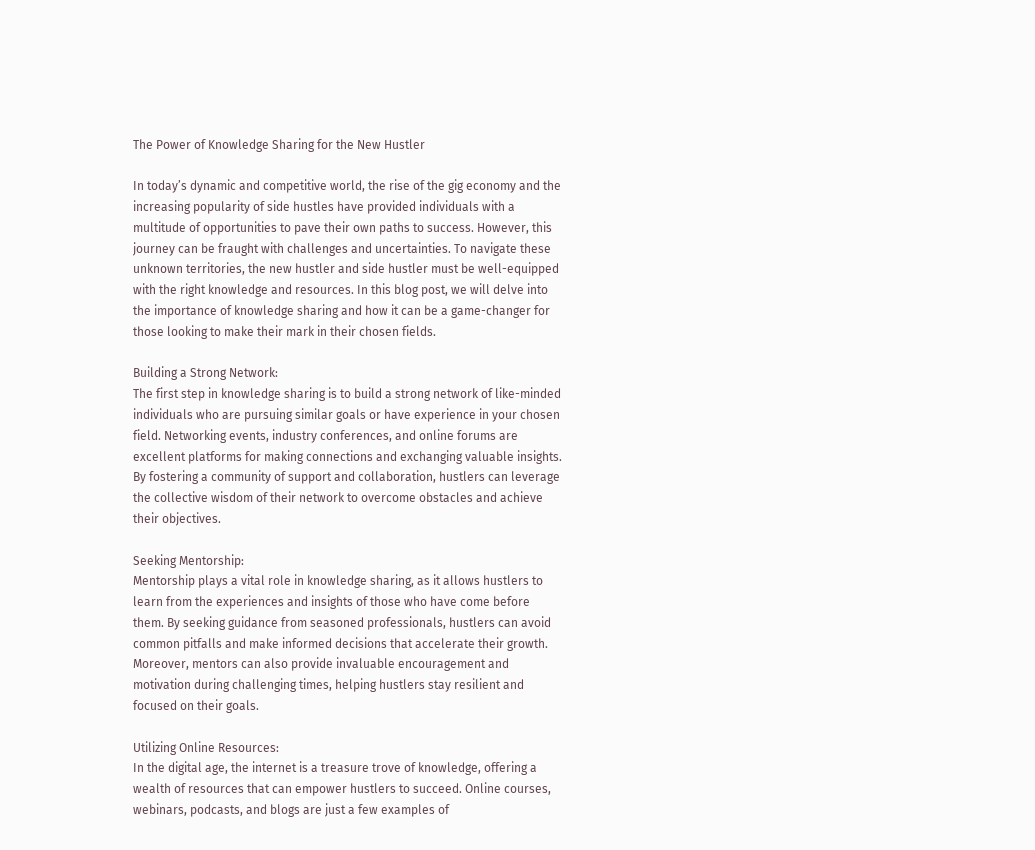The Power of Knowledge Sharing for the New Hustler

In today’s dynamic and competitive world, the rise of the gig economy and the increasing popularity of side hustles have provided individuals with a multitude of opportunities to pave their own paths to success. However, this journey can be fraught with challenges and uncertainties. To navigate these unknown territories, the new hustler and side hustler must be well-equipped with the right knowledge and resources. In this blog post, we will delve into the importance of knowledge sharing and how it can be a game-changer for those looking to make their mark in their chosen fields.

Building a Strong Network:
The first step in knowledge sharing is to build a strong network of like-minded individuals who are pursuing similar goals or have experience in your chosen field. Networking events, industry conferences, and online forums are excellent platforms for making connections and exchanging valuable insights. By fostering a community of support and collaboration, hustlers can leverage the collective wisdom of their network to overcome obstacles and achieve their objectives.

Seeking Mentorship:
Mentorship plays a vital role in knowledge sharing, as it allows hustlers to learn from the experiences and insights of those who have come before them. By seeking guidance from seasoned professionals, hustlers can avoid common pitfalls and make informed decisions that accelerate their growth. Moreover, mentors can also provide invaluable encouragement and motivation during challenging times, helping hustlers stay resilient and focused on their goals.

Utilizing Online Resources:
In the digital age, the internet is a treasure trove of knowledge, offering a wealth of resources that can empower hustlers to succeed. Online courses, webinars, podcasts, and blogs are just a few examples of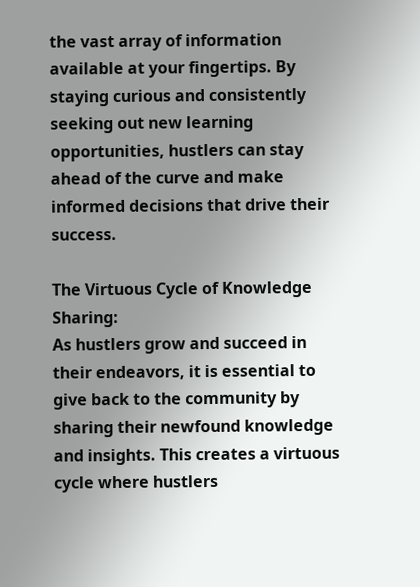the vast array of information available at your fingertips. By staying curious and consistently seeking out new learning opportunities, hustlers can stay ahead of the curve and make informed decisions that drive their success.

The Virtuous Cycle of Knowledge Sharing:
As hustlers grow and succeed in their endeavors, it is essential to give back to the community by sharing their newfound knowledge and insights. This creates a virtuous cycle where hustlers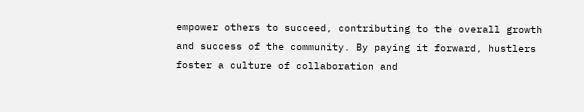empower others to succeed, contributing to the overall growth and success of the community. By paying it forward, hustlers foster a culture of collaboration and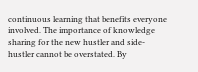continuous learning that benefits everyone involved. The importance of knowledge sharing for the new hustler and side-hustler cannot be overstated. By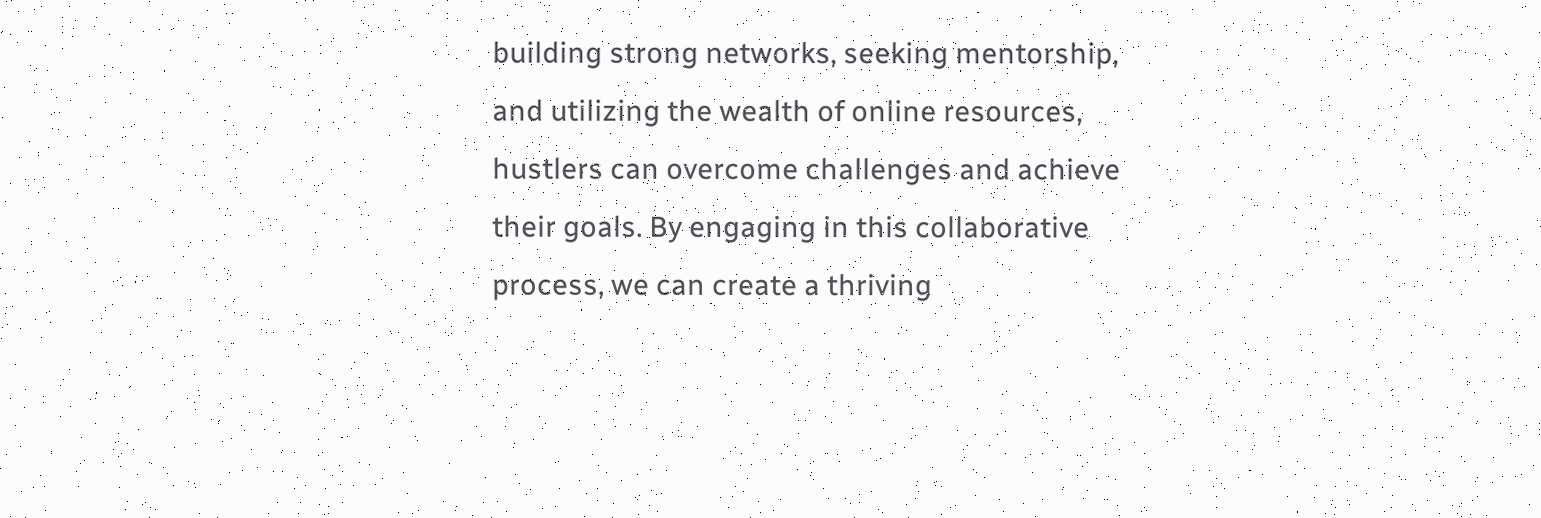building strong networks, seeking mentorship, and utilizing the wealth of online resources, hustlers can overcome challenges and achieve their goals. By engaging in this collaborative process, we can create a thriving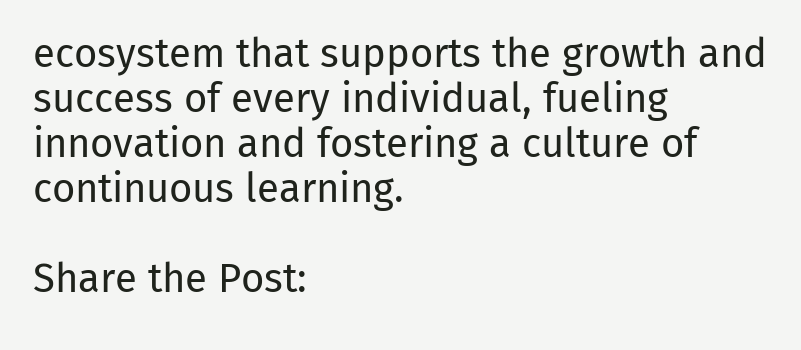ecosystem that supports the growth and success of every individual, fueling innovation and fostering a culture of continuous learning.

Share the Post: